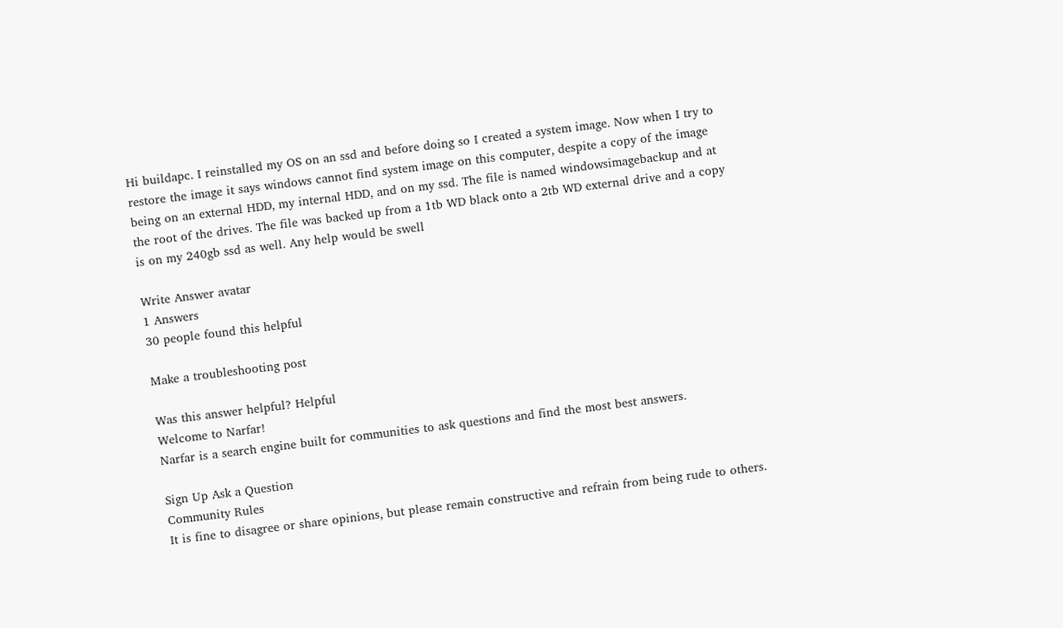Hi buildapc. I reinstalled my OS on an ssd and before doing so I created a system image. Now when I try to restore the image it says windows cannot find system image on this computer, despite a copy of the image being on an external HDD, my internal HDD, and on my ssd. The file is named windowsimagebackup and at the root of the drives. The file was backed up from a 1tb WD black onto a 2tb WD external drive and a copy is on my 240gb ssd as well. Any help would be swell

Write Answer avatar
1 Answers
30 people found this helpful

Make a troubleshooting post

Was this answer helpful? Helpful
Welcome to Narfar!
Narfar is a search engine built for communities to ask questions and find the most best answers.

Sign Up Ask a Question
Community Rules
It is fine to disagree or share opinions, but please remain constructive and refrain from being rude to others.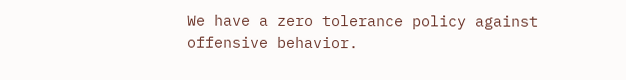We have a zero tolerance policy against offensive behavior.